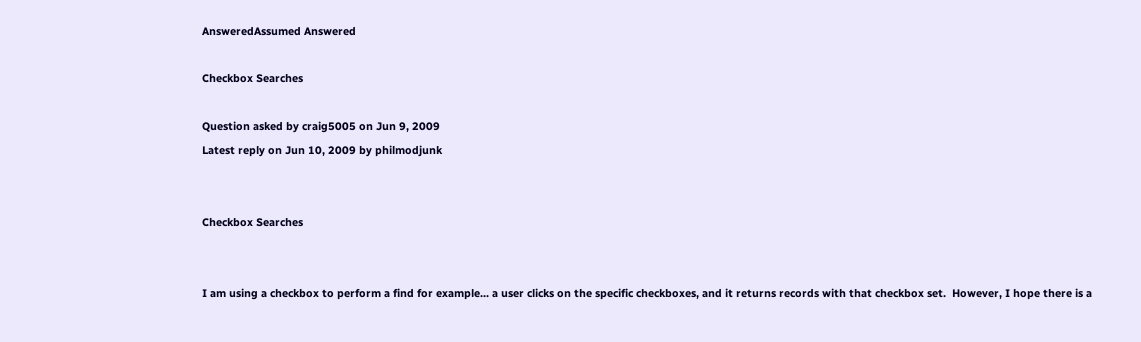AnsweredAssumed Answered

Checkbox Searches

Question asked by craig5005 on Jun 9, 2009
Latest reply on Jun 10, 2009 by philmodjunk


Checkbox Searches


I am using a checkbox to perform a find for example... a user clicks on the specific checkboxes, and it returns records with that checkbox set.  However, I hope there is a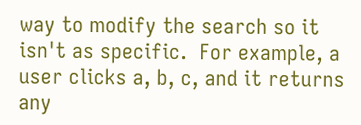way to modify the search so it isn't as specific.  For example, a user clicks a, b, c, and it returns any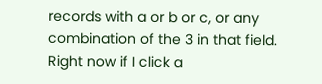records with a or b or c, or any combination of the 3 in that field.  Right now if I click a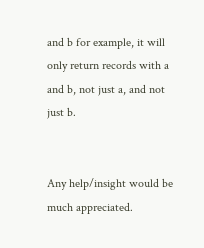and b for example, it will only return records with a and b, not just a, and not just b.


Any help/insight would be much appreciated.